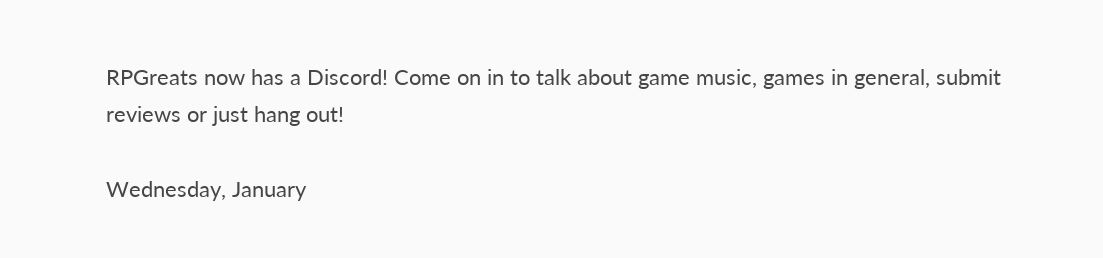RPGreats now has a Discord! Come on in to talk about game music, games in general, submit reviews or just hang out!

Wednesday, January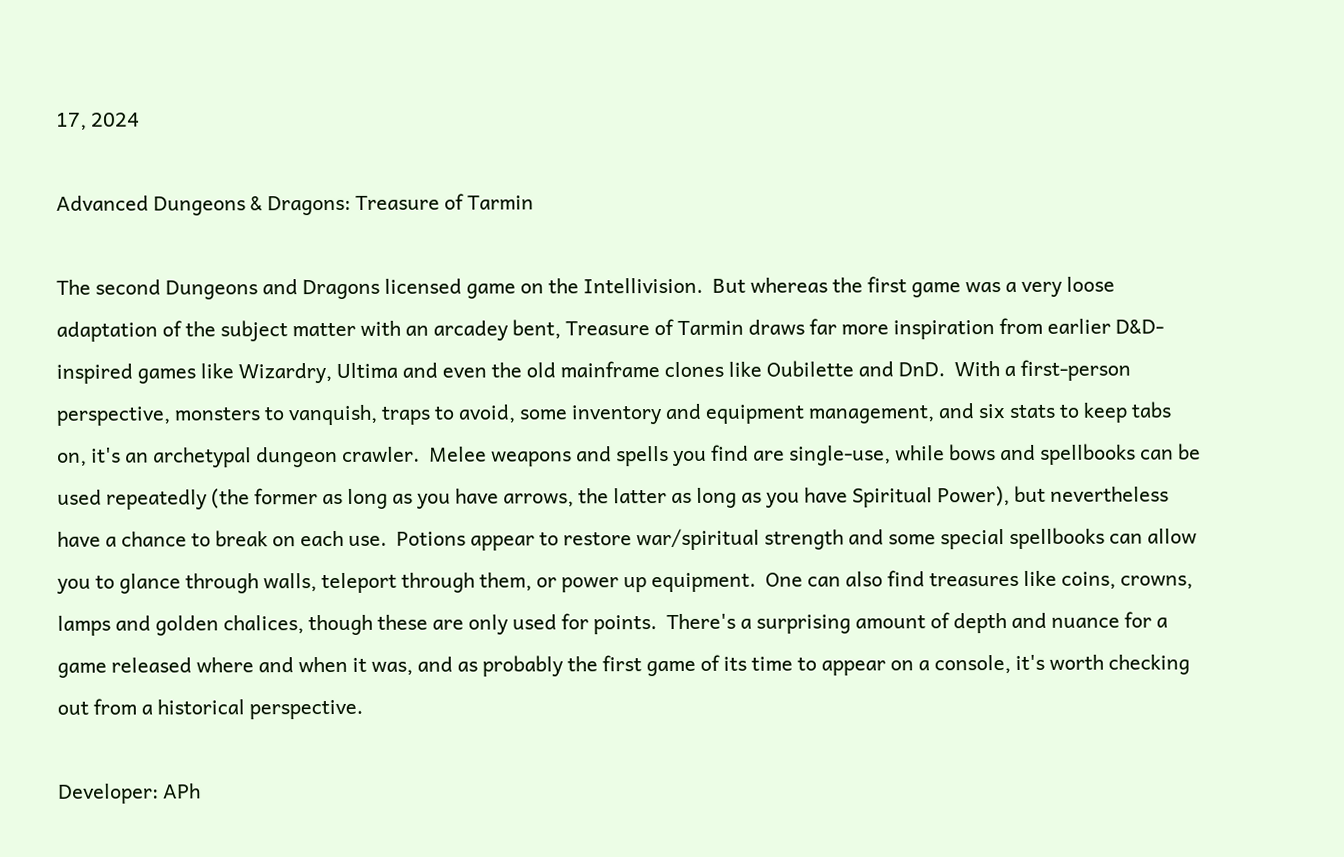17, 2024

Advanced Dungeons & Dragons: Treasure of Tarmin

The second Dungeons and Dragons licensed game on the Intellivision.  But whereas the first game was a very loose adaptation of the subject matter with an arcadey bent, Treasure of Tarmin draws far more inspiration from earlier D&D-inspired games like Wizardry, Ultima and even the old mainframe clones like Oubilette and DnD.  With a first-person perspective, monsters to vanquish, traps to avoid, some inventory and equipment management, and six stats to keep tabs on, it's an archetypal dungeon crawler.  Melee weapons and spells you find are single-use, while bows and spellbooks can be used repeatedly (the former as long as you have arrows, the latter as long as you have Spiritual Power), but nevertheless have a chance to break on each use.  Potions appear to restore war/spiritual strength and some special spellbooks can allow you to glance through walls, teleport through them, or power up equipment.  One can also find treasures like coins, crowns, lamps and golden chalices, though these are only used for points.  There's a surprising amount of depth and nuance for a game released where and when it was, and as probably the first game of its time to appear on a console, it's worth checking out from a historical perspective.

Developer: APh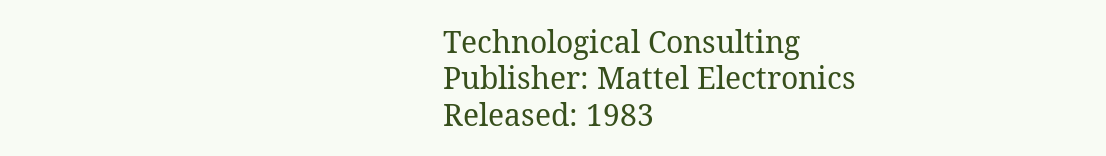Technological Consulting
Publisher: Mattel Electronics
Released: 1983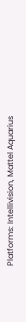Platforms: Intellivision, Mattel Aquarius